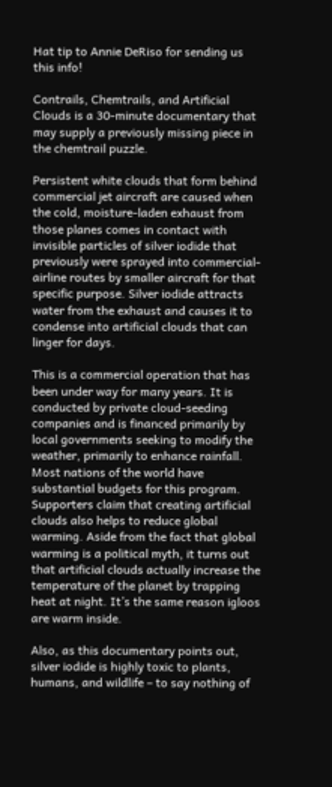Hat tip to Annie DeRiso for sending us this info!

Contrails, Chemtrails, and Artificial Clouds is a 30-minute documentary that may supply a previously missing piece in the chemtrail puzzle.

Persistent white clouds that form behind commercial jet aircraft are caused when the cold, moisture-laden exhaust from those planes comes in contact with invisible particles of silver iodide that previously were sprayed into commercial-airline routes by smaller aircraft for that specific purpose. Silver iodide attracts water from the exhaust and causes it to condense into artificial clouds that can linger for days.

This is a commercial operation that has been under way for many years. It is conducted by private cloud-seeding companies and is financed primarily by local governments seeking to modify the weather, primarily to enhance rainfall. Most nations of the world have substantial budgets for this program. Supporters claim that creating artificial clouds also helps to reduce global warming. Aside from the fact that global warming is a political myth, it turns out that artificial clouds actually increase the temperature of the planet by trapping heat at night. It’s the same reason igloos are warm inside.

Also, as this documentary points out, silver iodide is highly toxic to plants, humans, and wildlife – to say nothing of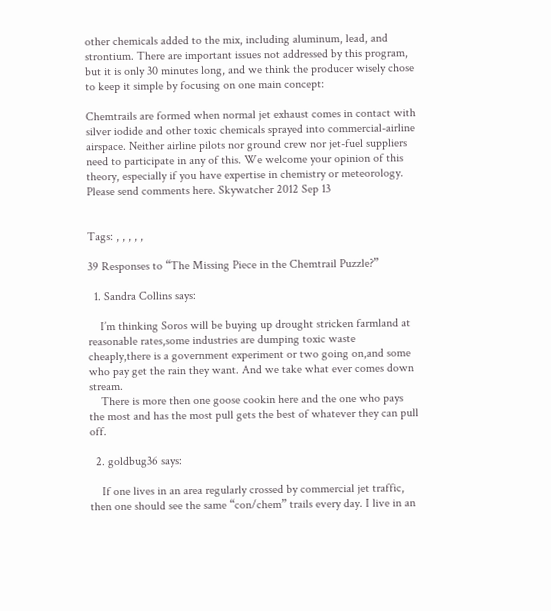other chemicals added to the mix, including aluminum, lead, and strontium. There are important issues not addressed by this program, but it is only 30 minutes long, and we think the producer wisely chose to keep it simple by focusing on one main concept:

Chemtrails are formed when normal jet exhaust comes in contact with silver iodide and other toxic chemicals sprayed into commercial-airline airspace. Neither airline pilots nor ground crew nor jet-fuel suppliers need to participate in any of this. We welcome your opinion of this theory, especially if you have expertise in chemistry or meteorology. Please send comments here. Skywatcher 2012 Sep 13


Tags: , , , , ,

39 Responses to “The Missing Piece in the Chemtrail Puzzle?”

  1. Sandra Collins says:

    I’m thinking Soros will be buying up drought stricken farmland at reasonable rates,some industries are dumping toxic waste cheaply,there is a government experiment or two going on,and some who pay get the rain they want. And we take what ever comes down stream.
    There is more then one goose cookin here and the one who pays the most and has the most pull gets the best of whatever they can pull off.

  2. goldbug36 says:

    If one lives in an area regularly crossed by commercial jet traffic, then one should see the same “con/chem” trails every day. I live in an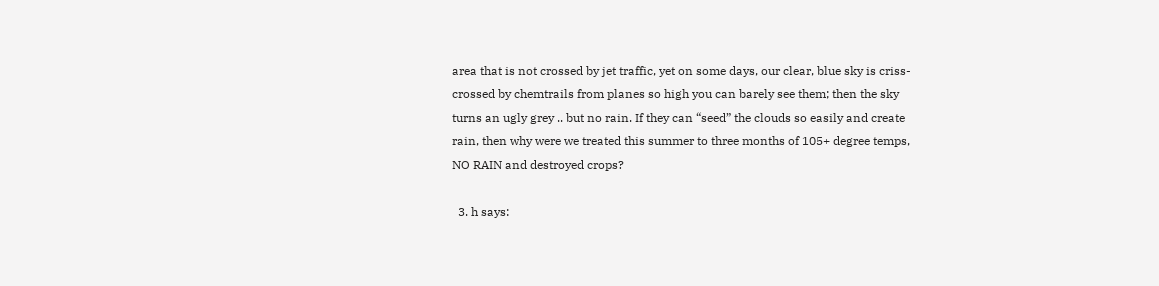area that is not crossed by jet traffic, yet on some days, our clear, blue sky is criss-crossed by chemtrails from planes so high you can barely see them; then the sky turns an ugly grey .. but no rain. If they can “seed” the clouds so easily and create rain, then why were we treated this summer to three months of 105+ degree temps, NO RAIN and destroyed crops?

  3. h says: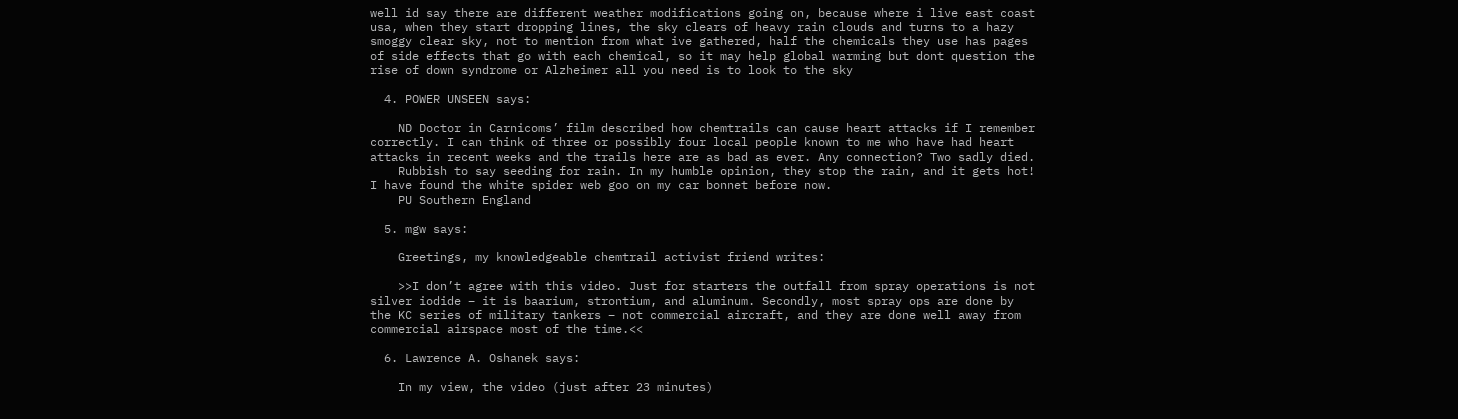well id say there are different weather modifications going on, because where i live east coast usa, when they start dropping lines, the sky clears of heavy rain clouds and turns to a hazy smoggy clear sky, not to mention from what ive gathered, half the chemicals they use has pages of side effects that go with each chemical, so it may help global warming but dont question the rise of down syndrome or Alzheimer all you need is to look to the sky

  4. POWER UNSEEN says:

    ND Doctor in Carnicoms’ film described how chemtrails can cause heart attacks if I remember correctly. I can think of three or possibly four local people known to me who have had heart attacks in recent weeks and the trails here are as bad as ever. Any connection? Two sadly died.
    Rubbish to say seeding for rain. In my humble opinion, they stop the rain, and it gets hot! I have found the white spider web goo on my car bonnet before now.
    PU Southern England

  5. mgw says:

    Greetings, my knowledgeable chemtrail activist friend writes:

    >>I don’t agree with this video. Just for starters the outfall from spray operations is not silver iodide – it is baarium, strontium, and aluminum. Secondly, most spray ops are done by the KC series of military tankers – not commercial aircraft, and they are done well away from commercial airspace most of the time.<<

  6. Lawrence A. Oshanek says:

    In my view, the video (just after 23 minutes)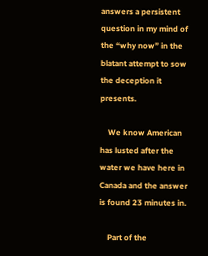answers a persistent question in my mind of the “why now” in the blatant attempt to sow the deception it presents.

    We know American has lusted after the water we have here in Canada and the answer is found 23 minutes in.

    Part of the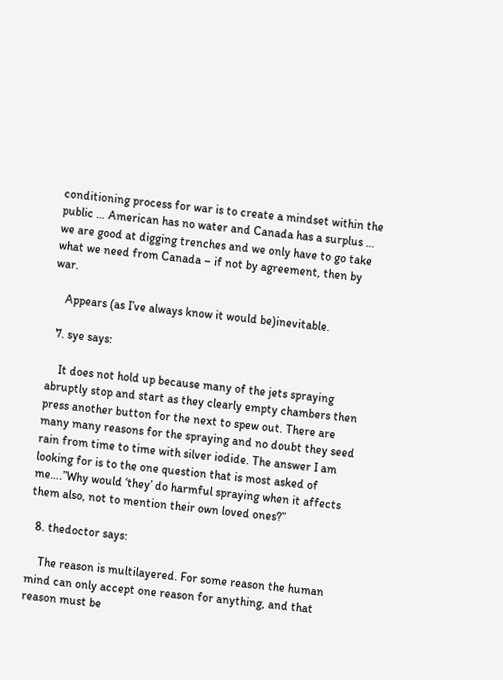conditioning process for war is to create a mindset within the public … American has no water and Canada has a surplus … we are good at digging trenches and we only have to go take what we need from Canada – if not by agreement, then by war.

    Appears (as I’ve always know it would be)inevitable.

  7. sye says:

    It does not hold up because many of the jets spraying abruptly stop and start as they clearly empty chambers then press another button for the next to spew out. There are many many reasons for the spraying and no doubt they seed rain from time to time with silver iodide. The answer I am looking for is to the one question that is most asked of me….”Why would ‘they’ do harmful spraying when it affects them also, not to mention their own loved ones?”

  8. thedoctor says:

    The reason is multilayered. For some reason the human mind can only accept one reason for anything, and that reason must be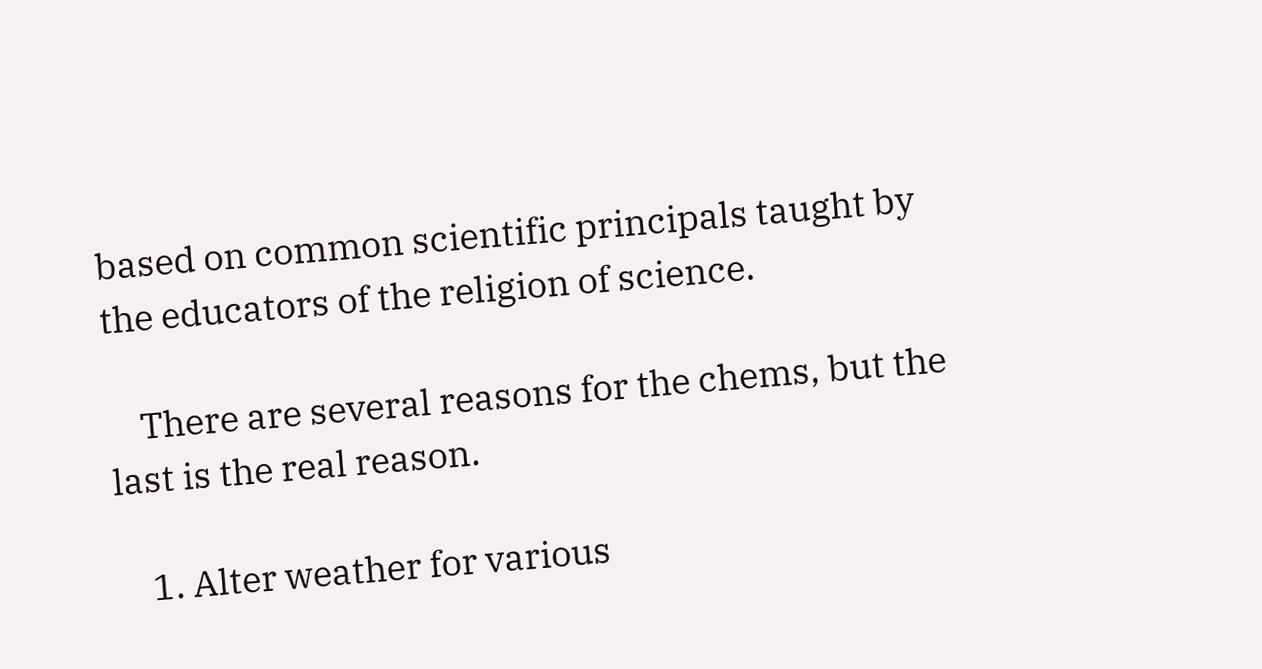based on common scientific principals taught by the educators of the religion of science.

    There are several reasons for the chems, but the last is the real reason.

    1. Alter weather for various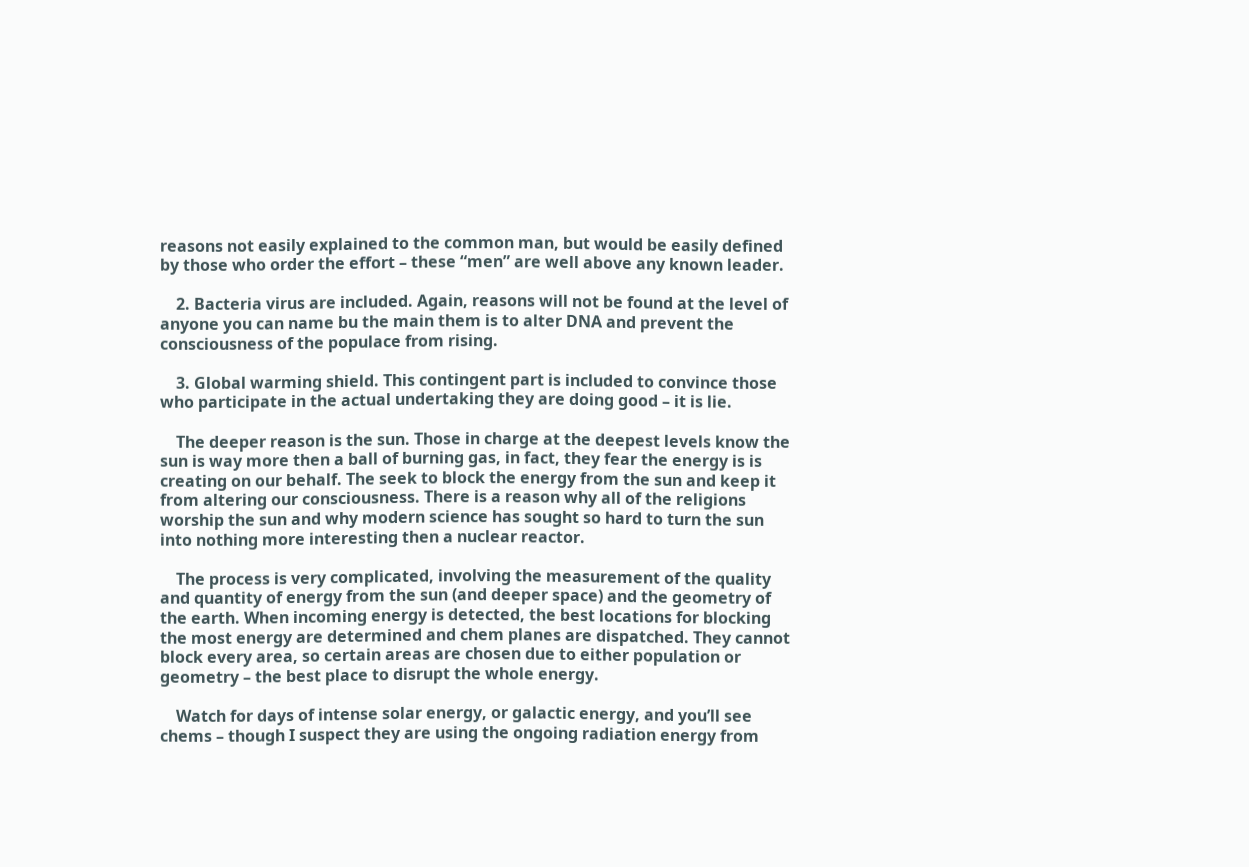reasons not easily explained to the common man, but would be easily defined by those who order the effort – these “men” are well above any known leader.

    2. Bacteria virus are included. Again, reasons will not be found at the level of anyone you can name bu the main them is to alter DNA and prevent the consciousness of the populace from rising.

    3. Global warming shield. This contingent part is included to convince those who participate in the actual undertaking they are doing good – it is lie.

    The deeper reason is the sun. Those in charge at the deepest levels know the sun is way more then a ball of burning gas, in fact, they fear the energy is is creating on our behalf. The seek to block the energy from the sun and keep it from altering our consciousness. There is a reason why all of the religions worship the sun and why modern science has sought so hard to turn the sun into nothing more interesting then a nuclear reactor.

    The process is very complicated, involving the measurement of the quality and quantity of energy from the sun (and deeper space) and the geometry of the earth. When incoming energy is detected, the best locations for blocking the most energy are determined and chem planes are dispatched. They cannot block every area, so certain areas are chosen due to either population or geometry – the best place to disrupt the whole energy.

    Watch for days of intense solar energy, or galactic energy, and you’ll see chems – though I suspect they are using the ongoing radiation energy from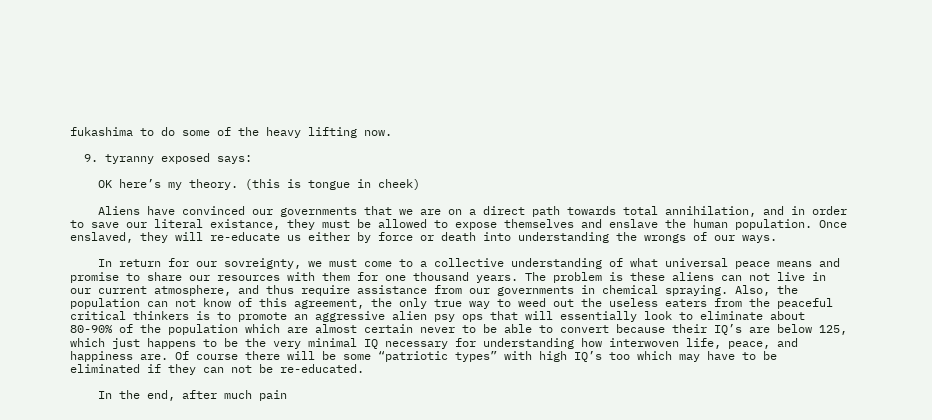fukashima to do some of the heavy lifting now.

  9. tyranny exposed says:

    OK here’s my theory. (this is tongue in cheek)

    Aliens have convinced our governments that we are on a direct path towards total annihilation, and in order to save our literal existance, they must be allowed to expose themselves and enslave the human population. Once enslaved, they will re-educate us either by force or death into understanding the wrongs of our ways.

    In return for our sovreignty, we must come to a collective understanding of what universal peace means and promise to share our resources with them for one thousand years. The problem is these aliens can not live in our current atmosphere, and thus require assistance from our governments in chemical spraying. Also, the population can not know of this agreement, the only true way to weed out the useless eaters from the peaceful critical thinkers is to promote an aggressive alien psy ops that will essentially look to eliminate about 80-90% of the population which are almost certain never to be able to convert because their IQ’s are below 125, which just happens to be the very minimal IQ necessary for understanding how interwoven life, peace, and happiness are. Of course there will be some “patriotic types” with high IQ’s too which may have to be eliminated if they can not be re-educated.

    In the end, after much pain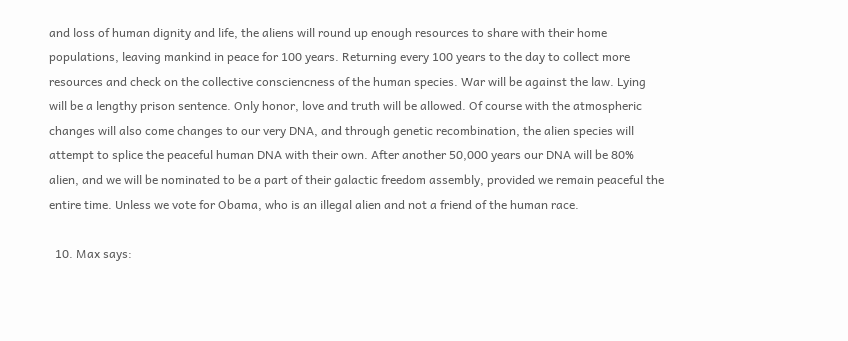and loss of human dignity and life, the aliens will round up enough resources to share with their home populations, leaving mankind in peace for 100 years. Returning every 100 years to the day to collect more resources and check on the collective consciencness of the human species. War will be against the law. Lying will be a lengthy prison sentence. Only honor, love and truth will be allowed. Of course with the atmospheric changes will also come changes to our very DNA, and through genetic recombination, the alien species will attempt to splice the peaceful human DNA with their own. After another 50,000 years our DNA will be 80% alien, and we will be nominated to be a part of their galactic freedom assembly, provided we remain peaceful the entire time. Unless we vote for Obama, who is an illegal alien and not a friend of the human race.

  10. Max says: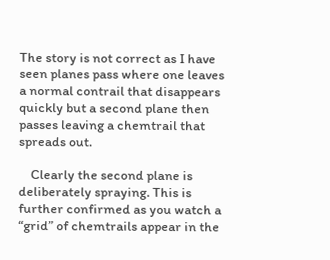The story is not correct as I have seen planes pass where one leaves a normal contrail that disappears quickly but a second plane then passes leaving a chemtrail that spreads out.

    Clearly the second plane is deliberately spraying. This is further confirmed as you watch a “grid” of chemtrails appear in the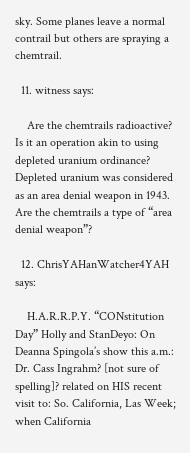sky. Some planes leave a normal contrail but others are spraying a chemtrail.

  11. witness says:

    Are the chemtrails radioactive? Is it an operation akin to using depleted uranium ordinance? Depleted uranium was considered as an area denial weapon in 1943. Are the chemtrails a type of “area denial weapon”?

  12. ChrisYAHanWatcher4YAH says:

    H.A.R.R.P.Y. “CONstitution Day” Holly and StanDeyo: On Deanna Spingola’s show this a.m.: Dr. Cass Ingrahm? [not sure of spelling]? related on HIS recent visit to: So. California, Las Week; when California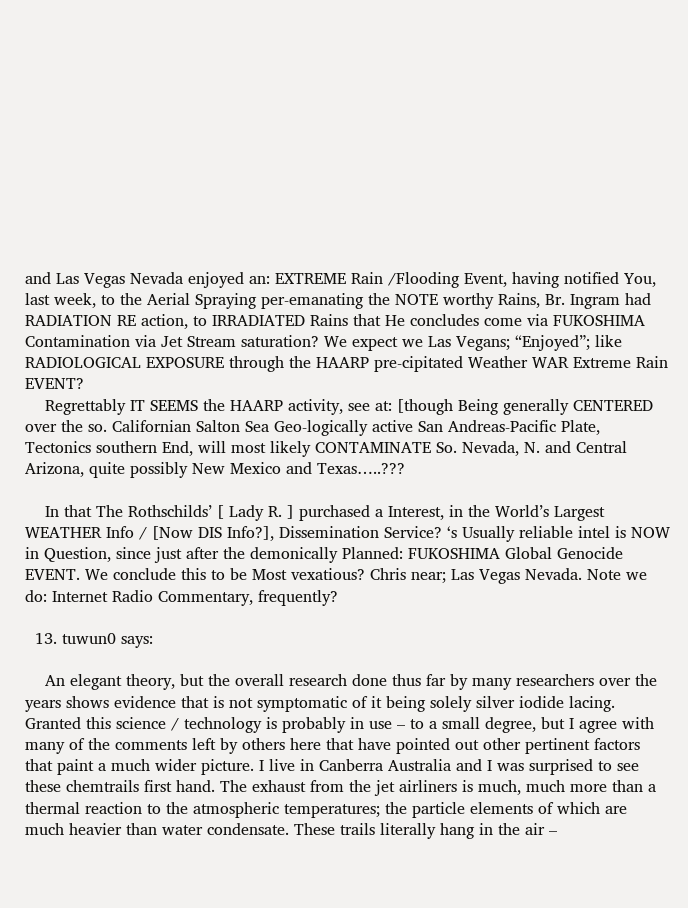and Las Vegas Nevada enjoyed an: EXTREME Rain /Flooding Event, having notified You, last week, to the Aerial Spraying per-emanating the NOTE worthy Rains, Br. Ingram had RADIATION RE action, to IRRADIATED Rains that He concludes come via FUKOSHIMA Contamination via Jet Stream saturation? We expect we Las Vegans; “Enjoyed”; like RADIOLOGICAL EXPOSURE through the HAARP pre-cipitated Weather WAR Extreme Rain EVENT?
    Regrettably IT SEEMS the HAARP activity, see at: [though Being generally CENTERED over the so. Californian Salton Sea Geo-logically active San Andreas-Pacific Plate, Tectonics southern End, will most likely CONTAMINATE So. Nevada, N. and Central Arizona, quite possibly New Mexico and Texas…..???

    In that The Rothschilds’ [ Lady R. ] purchased a Interest, in the World’s Largest WEATHER Info / [Now DIS Info?], Dissemination Service? ‘s Usually reliable intel is NOW in Question, since just after the demonically Planned: FUKOSHIMA Global Genocide EVENT. We conclude this to be Most vexatious? Chris near; Las Vegas Nevada. Note we do: Internet Radio Commentary, frequently?

  13. tuwun0 says:

    An elegant theory, but the overall research done thus far by many researchers over the years shows evidence that is not symptomatic of it being solely silver iodide lacing. Granted this science / technology is probably in use – to a small degree, but I agree with many of the comments left by others here that have pointed out other pertinent factors that paint a much wider picture. I live in Canberra Australia and I was surprised to see these chemtrails first hand. The exhaust from the jet airliners is much, much more than a thermal reaction to the atmospheric temperatures; the particle elements of which are much heavier than water condensate. These trails literally hang in the air –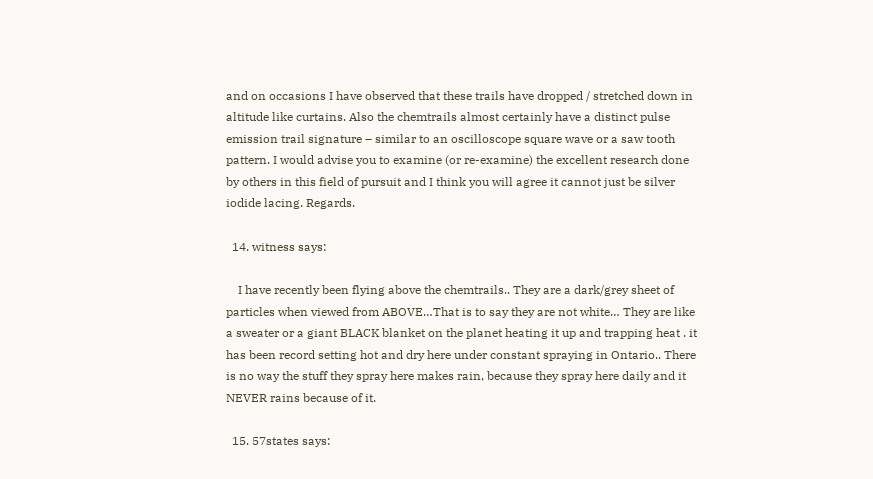and on occasions I have observed that these trails have dropped / stretched down in altitude like curtains. Also the chemtrails almost certainly have a distinct pulse emission trail signature – similar to an oscilloscope square wave or a saw tooth pattern. I would advise you to examine (or re-examine) the excellent research done by others in this field of pursuit and I think you will agree it cannot just be silver iodide lacing. Regards.

  14. witness says:

    I have recently been flying above the chemtrails.. They are a dark/grey sheet of particles when viewed from ABOVE…That is to say they are not white… They are like a sweater or a giant BLACK blanket on the planet heating it up and trapping heat . it has been record setting hot and dry here under constant spraying in Ontario.. There is no way the stuff they spray here makes rain, because they spray here daily and it NEVER rains because of it.

  15. 57states says: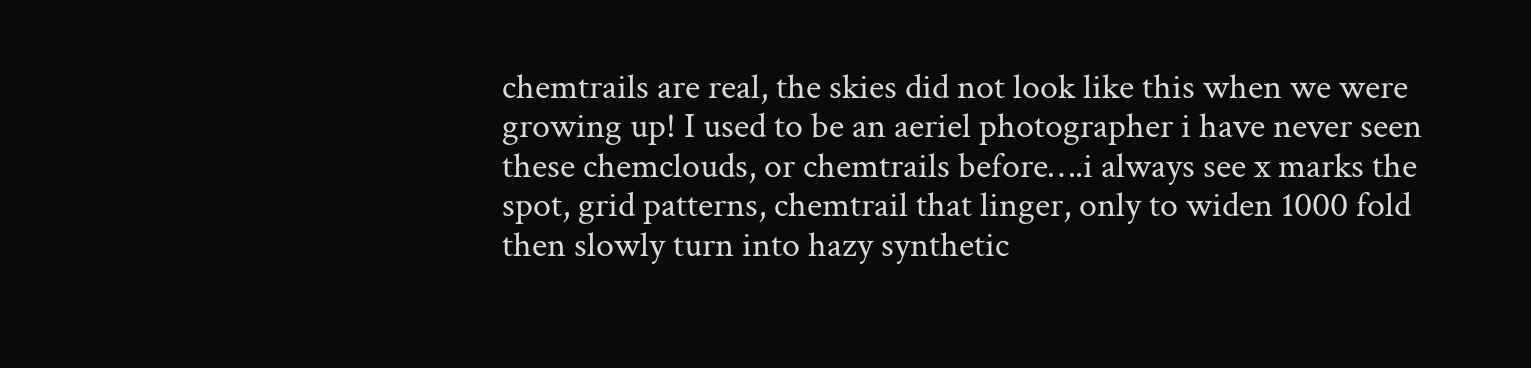chemtrails are real, the skies did not look like this when we were growing up! I used to be an aeriel photographer i have never seen these chemclouds, or chemtrails before….i always see x marks the spot, grid patterns, chemtrail that linger, only to widen 1000 fold then slowly turn into hazy synthetic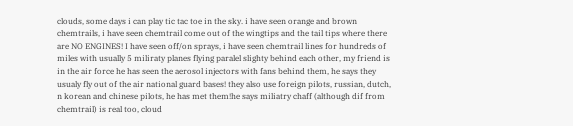clouds, some days i can play tic tac toe in the sky. i have seen orange and brown chemtrails, i have seen chemtrail come out of the wingtips and the tail tips where there are NO ENGINES! I have seen off/on sprays, i have seen chemtrail lines for hundreds of miles with usually 5 miliraty planes flying paralel slighty behind each other, my friend is in the air force he has seen the aerosol injectors with fans behind them, he says they usualy fly out of the air national guard bases! they also use foreign pilots, russian, dutch, n korean and chinese pilots, he has met them!he says miliatry chaff (although dif from chemtrail) is real too, cloud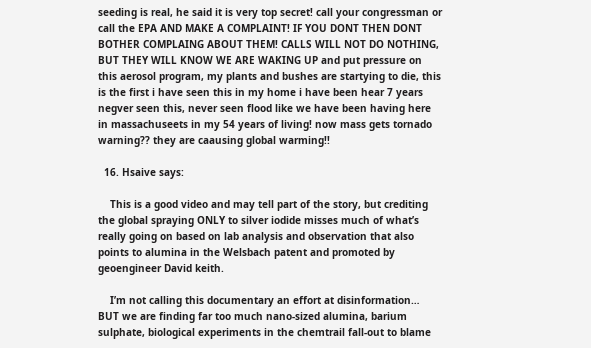seeding is real, he said it is very top secret! call your congressman or call the EPA AND MAKE A COMPLAINT! IF YOU DONT THEN DONT BOTHER COMPLAING ABOUT THEM! CALLS WILL NOT DO NOTHING, BUT THEY WILL KNOW WE ARE WAKING UP and put pressure on this aerosol program, my plants and bushes are startying to die, this is the first i have seen this in my home i have been hear 7 years negver seen this, never seen flood like we have been having here in massachuseets in my 54 years of living! now mass gets tornado warning?? they are caausing global warming!!

  16. Hsaive says:

    This is a good video and may tell part of the story, but crediting the global spraying ONLY to silver iodide misses much of what’s really going on based on lab analysis and observation that also points to alumina in the Welsbach patent and promoted by geoengineer David keith.

    I’m not calling this documentary an effort at disinformation… BUT we are finding far too much nano-sized alumina, barium sulphate, biological experiments in the chemtrail fall-out to blame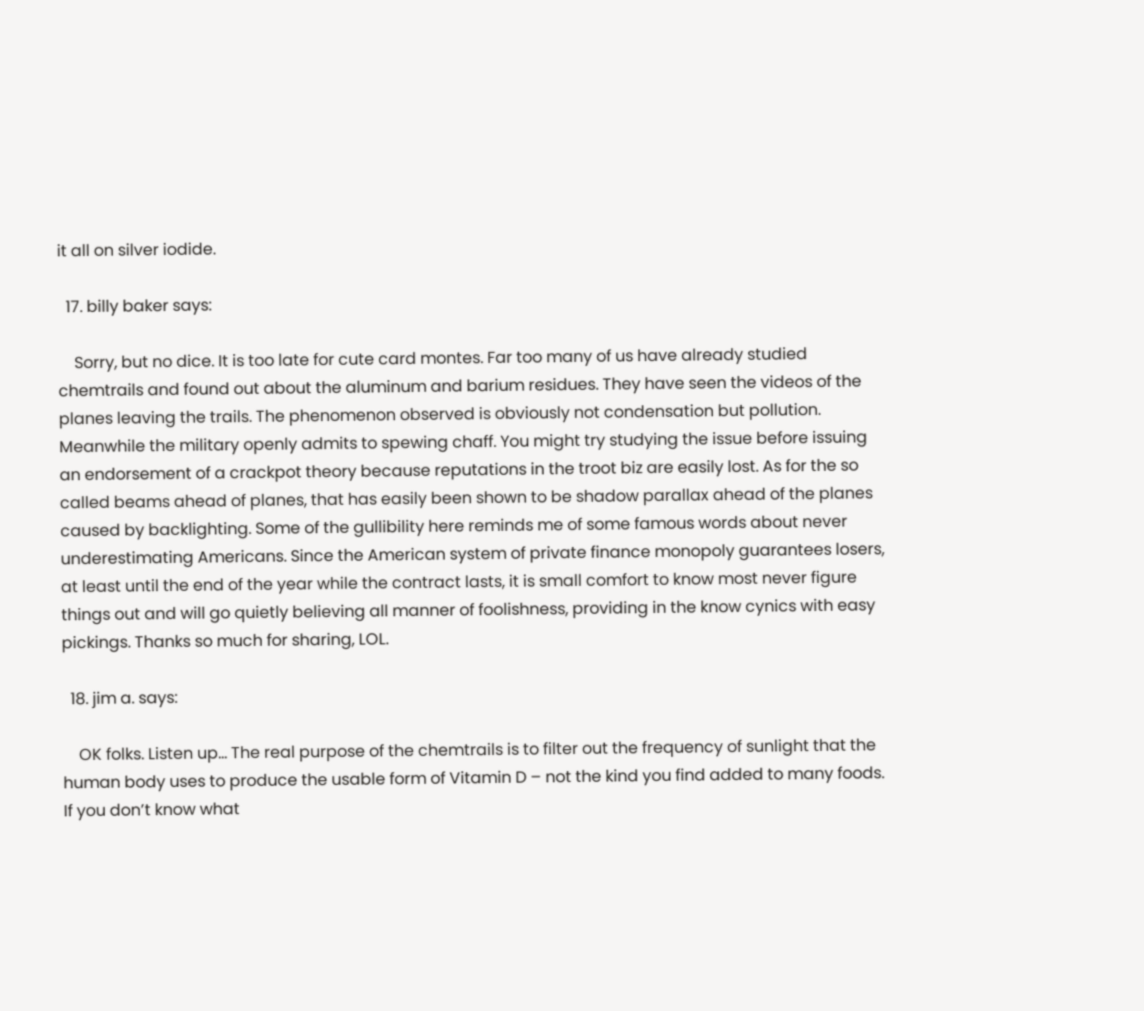it all on silver iodide.

  17. billy baker says:

    Sorry, but no dice. It is too late for cute card montes. Far too many of us have already studied chemtrails and found out about the aluminum and barium residues. They have seen the videos of the planes leaving the trails. The phenomenon observed is obviously not condensation but pollution. Meanwhile the military openly admits to spewing chaff. You might try studying the issue before issuing an endorsement of a crackpot theory because reputations in the troot biz are easily lost. As for the so called beams ahead of planes, that has easily been shown to be shadow parallax ahead of the planes caused by backlighting. Some of the gullibility here reminds me of some famous words about never underestimating Americans. Since the American system of private finance monopoly guarantees losers, at least until the end of the year while the contract lasts, it is small comfort to know most never figure things out and will go quietly believing all manner of foolishness, providing in the know cynics with easy pickings. Thanks so much for sharing, LOL.

  18. jim a. says:

    OK folks. Listen up… The real purpose of the chemtrails is to filter out the frequency of sunlight that the human body uses to produce the usable form of Vitamin D – not the kind you find added to many foods. If you don’t know what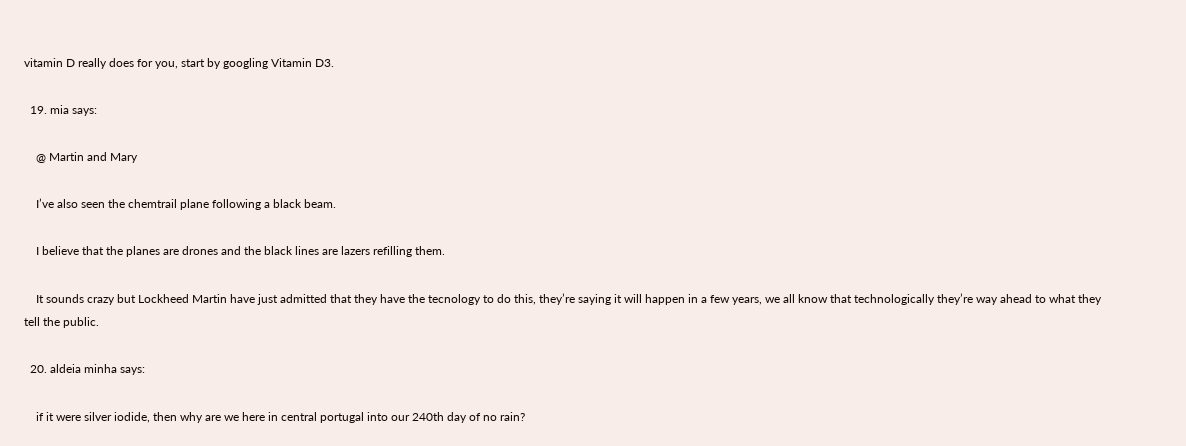vitamin D really does for you, start by googling Vitamin D3.

  19. mia says:

    @ Martin and Mary

    I’ve also seen the chemtrail plane following a black beam.

    I believe that the planes are drones and the black lines are lazers refilling them.

    It sounds crazy but Lockheed Martin have just admitted that they have the tecnology to do this, they’re saying it will happen in a few years, we all know that technologically they’re way ahead to what they tell the public.

  20. aldeia minha says:

    if it were silver iodide, then why are we here in central portugal into our 240th day of no rain?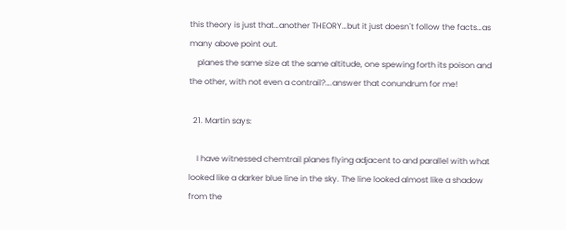this theory is just that…another THEORY…but it just doesn´t follow the facts…as many above point out.
    planes the same size at the same altitude, one spewing forth its poison and the other, with not even a contrail?….answer that conundrum for me!

  21. Martin says:

    I have witnessed chemtrail planes flying adjacent to and parallel with what looked like a darker blue line in the sky. The line looked almost like a shadow from the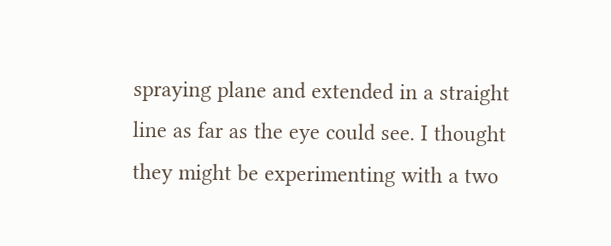spraying plane and extended in a straight line as far as the eye could see. I thought they might be experimenting with a two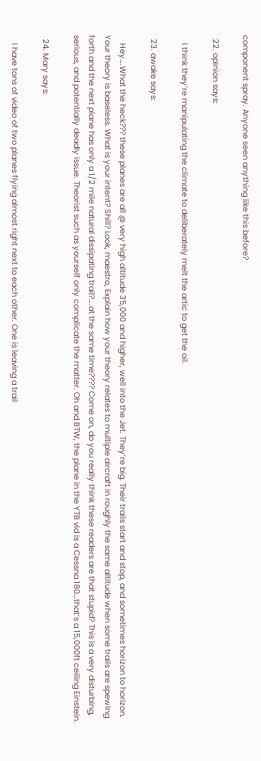component spray. Anyone seen anything like this before?

  22. opinion says:

    I think they’re manipulating the climate to deliberately melt the artic to get the oil.

  23. awake says:

    Hey….What the heck??? these planes are all @ very high altitude 35,000 and higher, well into the Jet. They’re big. Their trails start and stop, and sometimes horizon to horizon. Your theory is baseless. What is your intent? Shill? Look, maestro, Explain how your theory relates to multiple aircraft in roughly the same altitude when some trails are spewing forth and the next plane has only a 1/2 mile natural dissipating trail?….at the same time???? Come on, do you really think these readers are that stupid? This is a very disturbing, serious, and potentially deadly issue. Theorist such as yourself only complicate the matter. Oh and BTW, the plane in the YTB vid is a Cessna 180…that’s a 15,000ft ceiling Einstein.

  24. Mary says:

    I have tons of video of two planes flying almost right next to each other. One is leaving a trail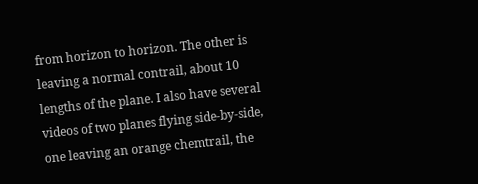from horizon to horizon. The other is leaving a normal contrail, about 10 lengths of the plane. I also have several videos of two planes flying side-by-side, one leaving an orange chemtrail, the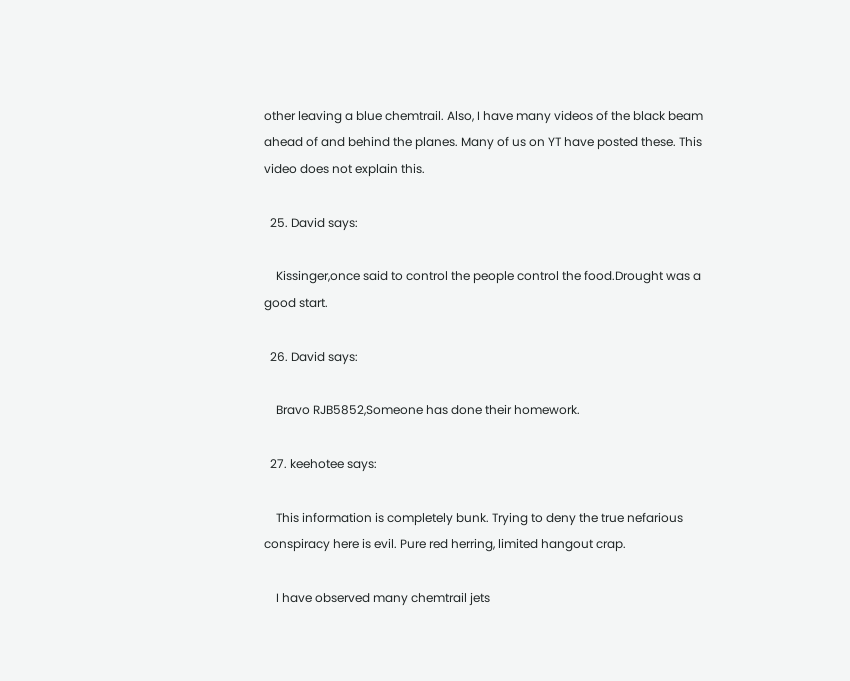other leaving a blue chemtrail. Also, I have many videos of the black beam ahead of and behind the planes. Many of us on YT have posted these. This video does not explain this.

  25. David says:

    Kissinger,once said to control the people control the food.Drought was a good start.

  26. David says:

    Bravo RJB5852,Someone has done their homework.

  27. keehotee says:

    This information is completely bunk. Trying to deny the true nefarious conspiracy here is evil. Pure red herring, limited hangout crap.

    I have observed many chemtrail jets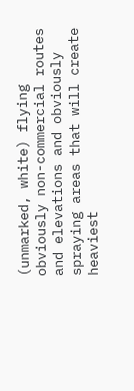(unmarked, white) flying obviously non-commercial routes and elevations and obviously spraying areas that will create heaviest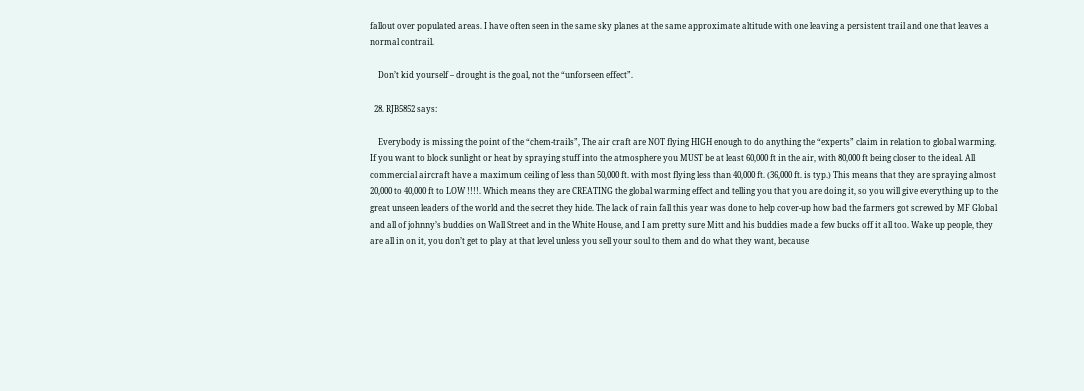fallout over populated areas. I have often seen in the same sky planes at the same approximate altitude with one leaving a persistent trail and one that leaves a normal contrail.

    Don’t kid yourself – drought is the goal, not the “unforseen effect”.

  28. RJB5852 says:

    Everybody is missing the point of the “chem-trails”, The air craft are NOT flying HIGH enough to do anything the “experts” claim in relation to global warming. If you want to block sunlight or heat by spraying stuff into the atmosphere you MUST be at least 60,000 ft in the air, with 80,000 ft being closer to the ideal. All commercial aircraft have a maximum ceiling of less than 50,000 ft. with most flying less than 40,000 ft. (36,000 ft. is typ.) This means that they are spraying almost 20,000 to 40,000 ft to LOW !!!!. Which means they are CREATING the global warming effect and telling you that you are doing it, so you will give everything up to the great unseen leaders of the world and the secret they hide. The lack of rain fall this year was done to help cover-up how bad the farmers got screwed by MF Global and all of johnny’s buddies on Wall Street and in the White House, and I am pretty sure Mitt and his buddies made a few bucks off it all too. Wake up people, they are all in on it, you don’t get to play at that level unless you sell your soul to them and do what they want, because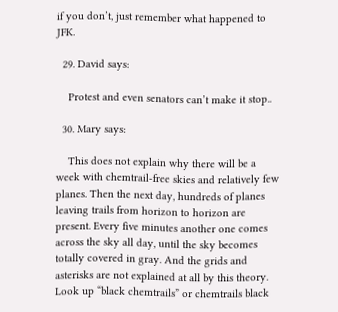if you don’t, just remember what happened to JFK.

  29. David says:

    Protest and even senators can’t make it stop..

  30. Mary says:

    This does not explain why there will be a week with chemtrail-free skies and relatively few planes. Then the next day, hundreds of planes leaving trails from horizon to horizon are present. Every five minutes another one comes across the sky all day, until the sky becomes totally covered in gray. And the grids and asterisks are not explained at all by this theory. Look up “black chemtrails” or chemtrails black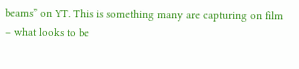beams” on YT. This is something many are capturing on film – what looks to be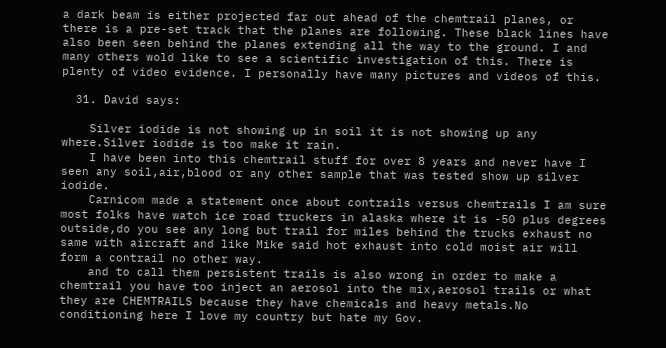a dark beam is either projected far out ahead of the chemtrail planes, or there is a pre-set track that the planes are following. These black lines have also been seen behind the planes extending all the way to the ground. I and many others wold like to see a scientific investigation of this. There is plenty of video evidence. I personally have many pictures and videos of this.

  31. David says:

    Silver iodide is not showing up in soil it is not showing up any where.Silver iodide is too make it rain.
    I have been into this chemtrail stuff for over 8 years and never have I seen any soil,air,blood or any other sample that was tested show up silver iodide.
    Carnicom made a statement once about contrails versus chemtrails I am sure most folks have watch ice road truckers in alaska where it is -50 plus degrees outside,do you see any long but trail for miles behind the trucks exhaust no same with aircraft and like Mike said hot exhaust into cold moist air will form a contrail no other way.
    and to call them persistent trails is also wrong in order to make a chemtrail you have too inject an aerosol into the mix,aerosol trails or what they are CHEMTRAILS because they have chemicals and heavy metals.No conditioning here I love my country but hate my Gov.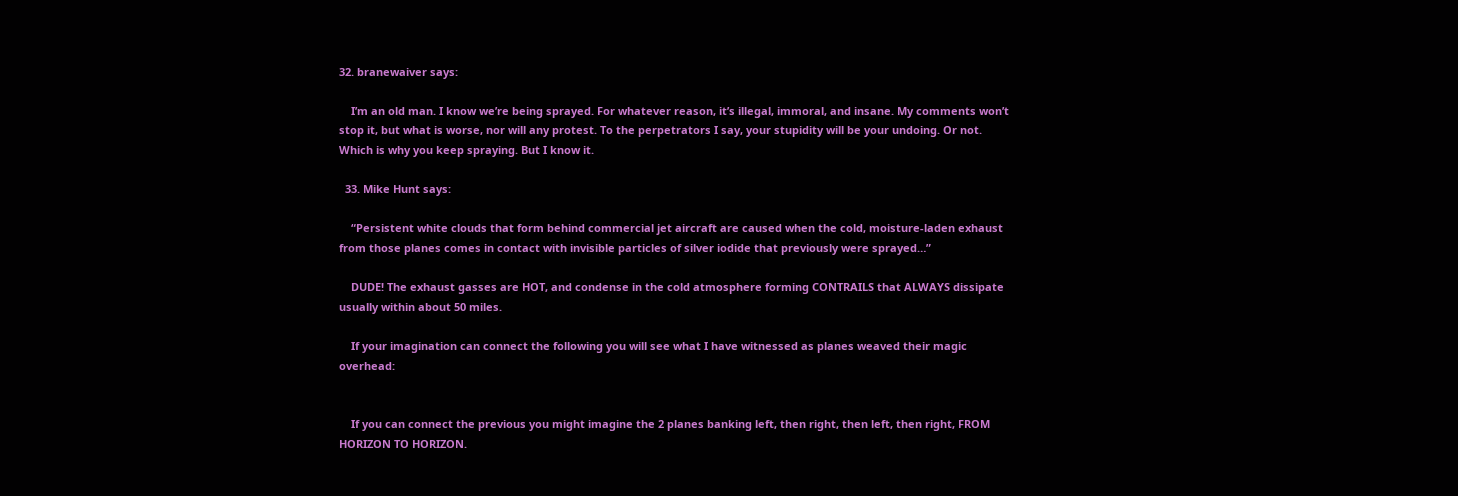32. branewaiver says:

    I’m an old man. I know we’re being sprayed. For whatever reason, it’s illegal, immoral, and insane. My comments won’t stop it, but what is worse, nor will any protest. To the perpetrators I say, your stupidity will be your undoing. Or not. Which is why you keep spraying. But I know it.

  33. Mike Hunt says:

    “Persistent white clouds that form behind commercial jet aircraft are caused when the cold, moisture-laden exhaust from those planes comes in contact with invisible particles of silver iodide that previously were sprayed…”

    DUDE! The exhaust gasses are HOT, and condense in the cold atmosphere forming CONTRAILS that ALWAYS dissipate usually within about 50 miles.

    If your imagination can connect the following you will see what I have witnessed as planes weaved their magic overhead:


    If you can connect the previous you might imagine the 2 planes banking left, then right, then left, then right, FROM HORIZON TO HORIZON.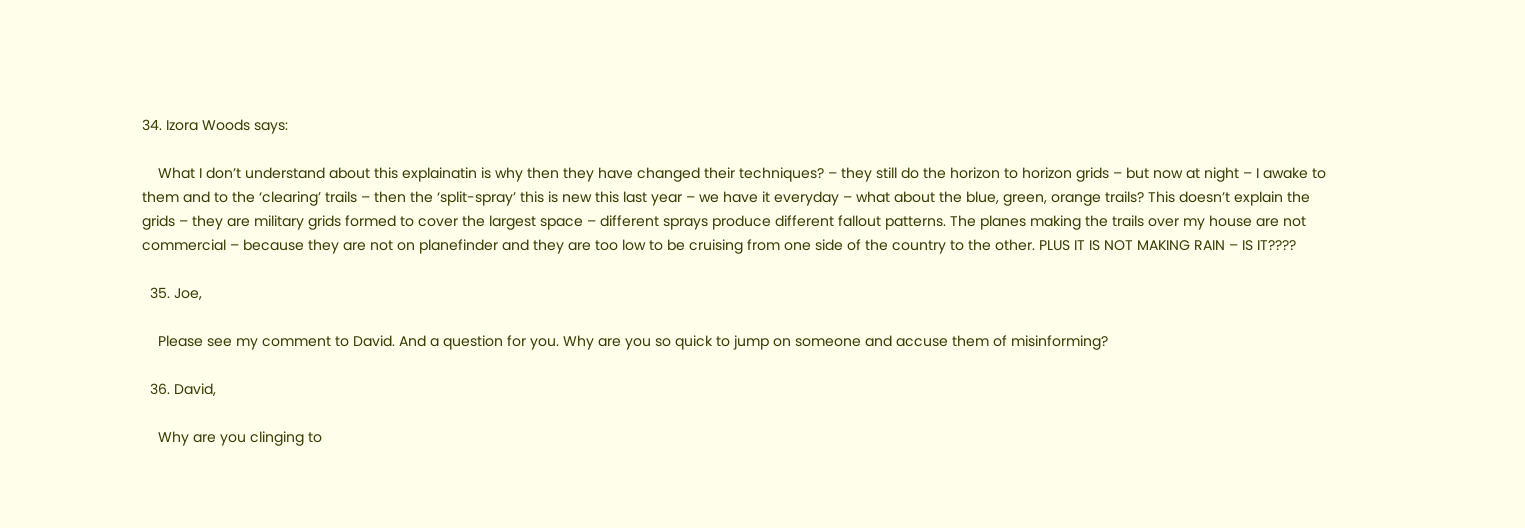34. Izora Woods says:

    What I don’t understand about this explainatin is why then they have changed their techniques? – they still do the horizon to horizon grids – but now at night – I awake to them and to the ‘clearing’ trails – then the ‘split-spray’ this is new this last year – we have it everyday – what about the blue, green, orange trails? This doesn’t explain the grids – they are military grids formed to cover the largest space – different sprays produce different fallout patterns. The planes making the trails over my house are not commercial – because they are not on planefinder and they are too low to be cruising from one side of the country to the other. PLUS IT IS NOT MAKING RAIN – IS IT????

  35. Joe,

    Please see my comment to David. And a question for you. Why are you so quick to jump on someone and accuse them of misinforming?

  36. David,

    Why are you clinging to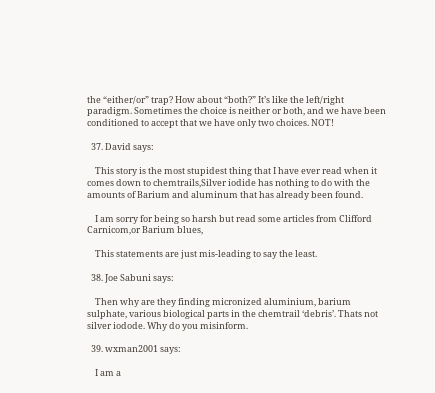the “either/or” trap? How about “both?” It’s like the left/right paradigm. Sometimes the choice is neither or both, and we have been conditioned to accept that we have only two choices. NOT!

  37. David says:

    This story is the most stupidest thing that I have ever read when it comes down to chemtrails,Silver iodide has nothing to do with the amounts of Barium and aluminum that has already been found.

    I am sorry for being so harsh but read some articles from Clifford Carnicom,or Barium blues,

    This statements are just mis-leading to say the least.

  38. Joe Sabuni says:

    Then why are they finding micronized aluminium, barium sulphate, various biological parts in the chemtrail ‘debris’. Thats not silver iodode. Why do you misinform.

  39. wxman2001 says:

    I am a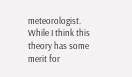meteorologist. While I think this theory has some merit for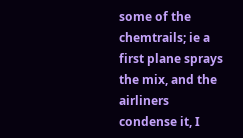some of the chemtrails; ie a first plane sprays the mix, and the airliners condense it, I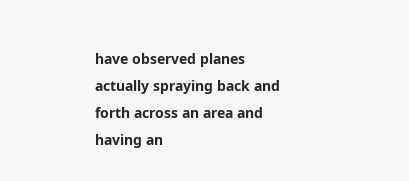have observed planes actually spraying back and forth across an area and having an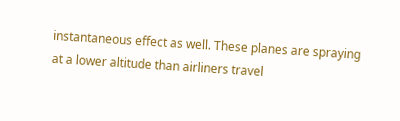instantaneous effect as well. These planes are spraying at a lower altitude than airliners travel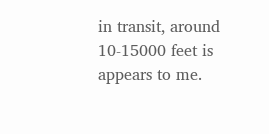in transit, around 10-15000 feet is appears to me.